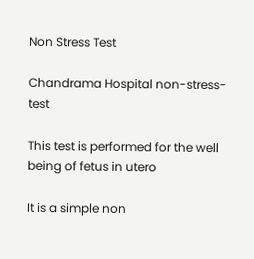Non Stress Test

Chandrama Hospital non-stress-test

This test is performed for the well being of fetus in utero

It is a simple non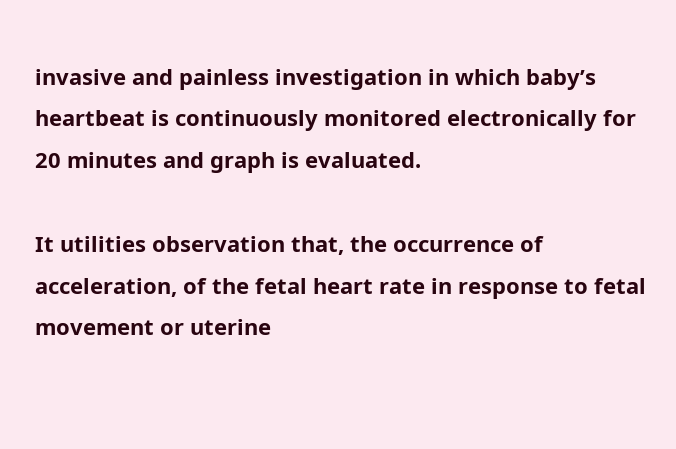invasive and painless investigation in which baby’s heartbeat is continuously monitored electronically for 20 minutes and graph is evaluated.

It utilities observation that, the occurrence of acceleration, of the fetal heart rate in response to fetal movement or uterine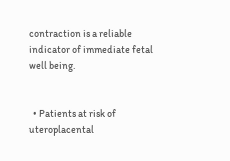contraction is a reliable indicator of immediate fetal well being.


  • Patients at risk of uteroplacental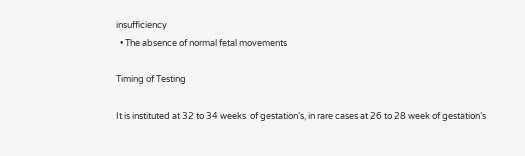insufficiency
  • The absence of normal fetal movements

Timing of Testing

It is instituted at 32 to 34 weeks  of gestation’s, in rare cases at 26 to 28 week of gestation’s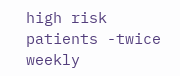high risk patients -twice weekly